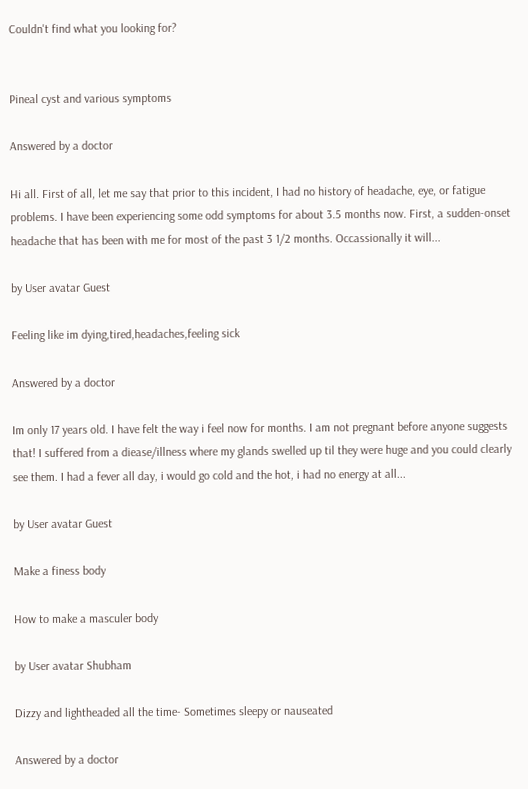Couldn't find what you looking for?


Pineal cyst and various symptoms

Answered by a doctor

Hi all. First of all, let me say that prior to this incident, I had no history of headache, eye, or fatigue problems. I have been experiencing some odd symptoms for about 3.5 months now. First, a sudden-onset headache that has been with me for most of the past 3 1/2 months. Occassionally it will...

by User avatar Guest

Feeling like im dying,tired,headaches,feeling sick

Answered by a doctor

Im only 17 years old. I have felt the way i feel now for months. I am not pregnant before anyone suggests that! I suffered from a diease/illness where my glands swelled up til they were huge and you could clearly see them. I had a fever all day, i would go cold and the hot, i had no energy at all...

by User avatar Guest

Make a finess body

How to make a masculer body

by User avatar Shubham

Dizzy and lightheaded all the time- Sometimes sleepy or nauseated

Answered by a doctor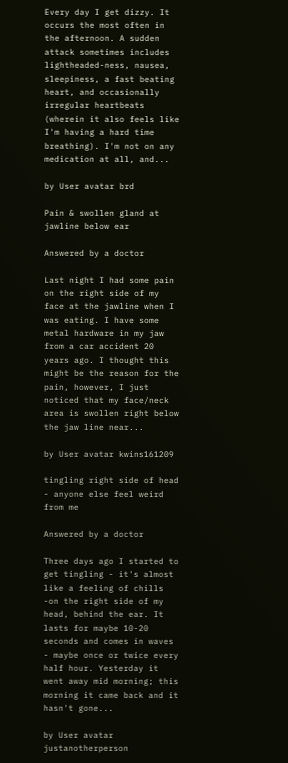Every day I get dizzy. It occurs the most often in the afternoon. A sudden attack sometimes includes lightheaded-ness, nausea, sleepiness, a fast beating heart, and occasionally irregular heartbeats (wherein it also feels like I'm having a hard time breathing). I'm not on any medication at all, and...

by User avatar brd

Pain & swollen gland at jawline below ear

Answered by a doctor

Last night I had some pain on the right side of my face at the jawline when I was eating. I have some metal hardware in my jaw from a car accident 20 years ago. I thought this might be the reason for the pain, however, I just noticed that my face/neck area is swollen right below the jaw line near...

by User avatar kwins161209

tingling right side of head - anyone else feel weird from me

Answered by a doctor

Three days ago I started to get tingling - it's almost like a feeling of chills -on the right side of my head, behind the ear. It lasts for maybe 10-20 seconds and comes in waves - maybe once or twice every half hour. Yesterday it went away mid morning; this morning it came back and it hasn't gone...

by User avatar justanotherperson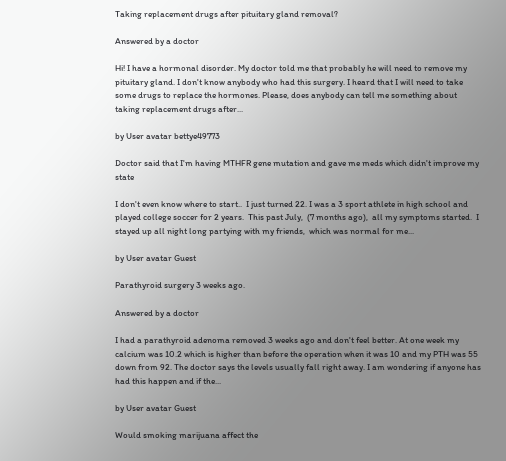Taking replacement drugs after pituitary gland removal?

Answered by a doctor

Hi! I have a hormonal disorder. My doctor told me that probably he will need to remove my pituitary gland. I don't know anybody who had this surgery. I heard that I will need to take some drugs to replace the hormones. Please, does anybody can tell me something about taking replacement drugs after...

by User avatar bettye49773

Doctor said that I'm having MTHFR gene mutation and gave me meds which didn't improve my state

I don't even know where to start..  I just turned 22. I was a 3 sport athlete in high school and played college soccer for 2 years.  This past July,  (7 months ago),  all my symptoms started.  I stayed up all night long partying with my friends,  which was normal for me...

by User avatar Guest

Parathyroid surgery 3 weeks ago.

Answered by a doctor

I had a parathyroid adenoma removed 3 weeks ago and don't feel better. At one week my calcium was 10.2 which is higher than before the operation when it was 10 and my PTH was 55 down from 92. The doctor says the levels usually fall right away. I am wondering if anyone has had this happen and if the...

by User avatar Guest

Would smoking marijuana affect the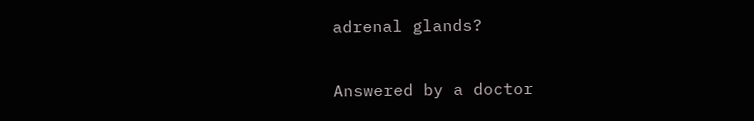adrenal glands?

Answered by a doctor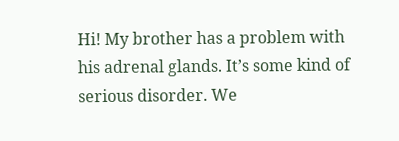Hi! My brother has a problem with his adrenal glands. It’s some kind of serious disorder. We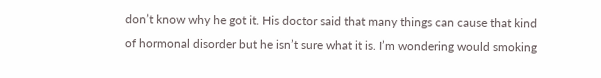don’t know why he got it. His doctor said that many things can cause that kind of hormonal disorder but he isn’t sure what it is. I’m wondering would smoking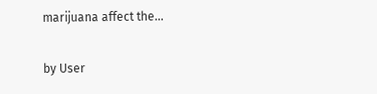marijuana affect the...

by User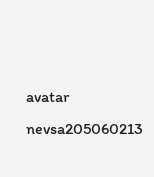avatar nevsa205060213